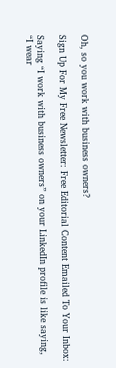Oh, so you work with business owners?

Sign Up For My Free Newsletter: Free Editorial Content Emailed To Your Inbox:

Saying “I work with business owners” on your LinkedIn profile is like saying, “I wear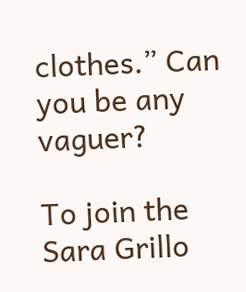clothes.” Can you be any vaguer?

To join the Sara Grillo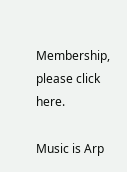Membership, please click here.

Music is Arp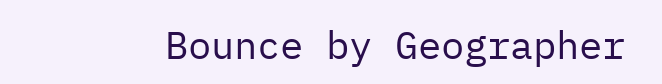Bounce by Geographer